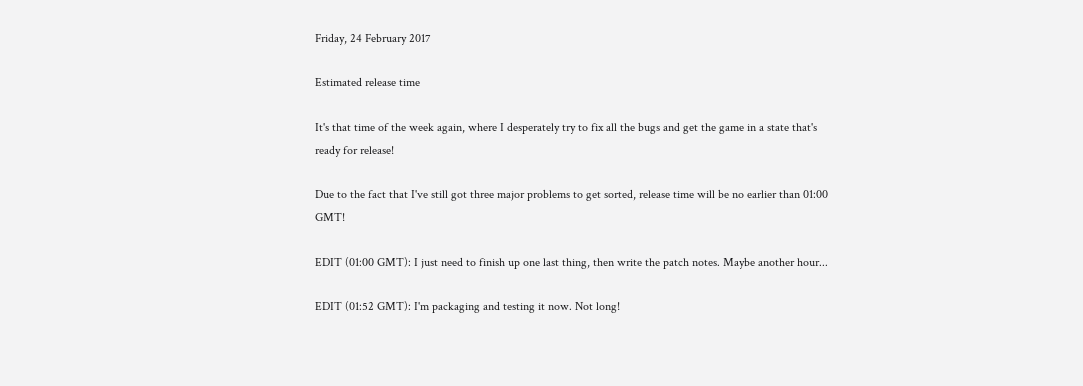Friday, 24 February 2017

Estimated release time

It's that time of the week again, where I desperately try to fix all the bugs and get the game in a state that's ready for release!

Due to the fact that I've still got three major problems to get sorted, release time will be no earlier than 01:00 GMT!

EDIT (01:00 GMT): I just need to finish up one last thing, then write the patch notes. Maybe another hour...

EDIT (01:52 GMT): I'm packaging and testing it now. Not long!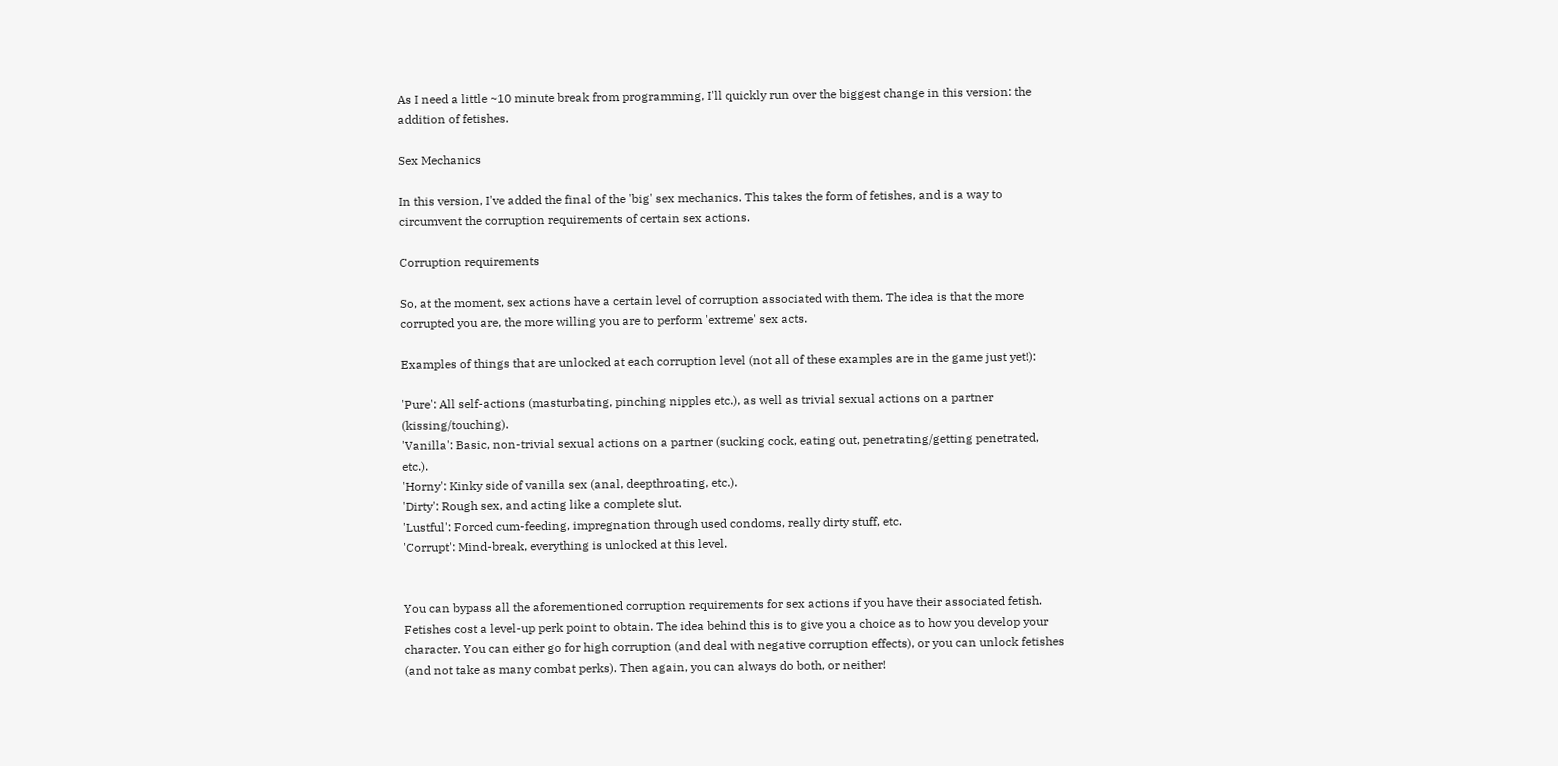As I need a little ~10 minute break from programming, I'll quickly run over the biggest change in this version: the addition of fetishes.

Sex Mechanics

In this version, I've added the final of the 'big' sex mechanics. This takes the form of fetishes, and is a way to circumvent the corruption requirements of certain sex actions.

Corruption requirements

So, at the moment, sex actions have a certain level of corruption associated with them. The idea is that the more corrupted you are, the more willing you are to perform 'extreme' sex acts.

Examples of things that are unlocked at each corruption level (not all of these examples are in the game just yet!):

'Pure': All self-actions (masturbating, pinching nipples etc.), as well as trivial sexual actions on a partner (kissing/touching).
'Vanilla': Basic, non-trivial sexual actions on a partner (sucking cock, eating out, penetrating/getting penetrated, etc.).
'Horny': Kinky side of vanilla sex (anal, deepthroating, etc.).
'Dirty': Rough sex, and acting like a complete slut.
'Lustful': Forced cum-feeding, impregnation through used condoms, really dirty stuff, etc.
'Corrupt': Mind-break, everything is unlocked at this level.


You can bypass all the aforementioned corruption requirements for sex actions if you have their associated fetish. Fetishes cost a level-up perk point to obtain. The idea behind this is to give you a choice as to how you develop your character. You can either go for high corruption (and deal with negative corruption effects), or you can unlock fetishes (and not take as many combat perks). Then again, you can always do both, or neither!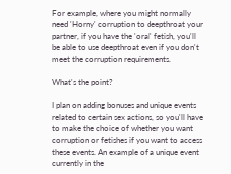For example, where you might normally need 'Horny' corruption to deepthroat your partner, if you have the 'oral' fetish, you'll be able to use deepthroat even if you don't meet the corruption requirements.

What's the point?

I plan on adding bonuses and unique events related to certain sex actions, so you'll have to make the choice of whether you want corruption or fetishes if you want to access these events. An example of a unique event currently in the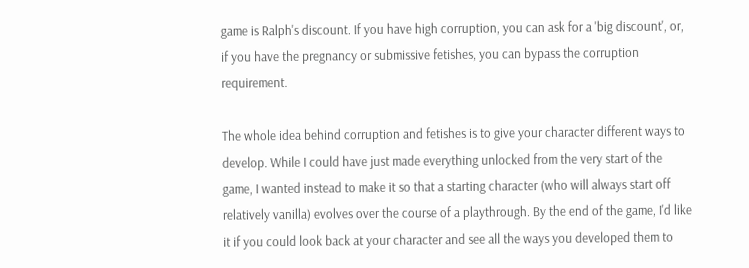game is Ralph's discount. If you have high corruption, you can ask for a 'big discount', or, if you have the pregnancy or submissive fetishes, you can bypass the corruption requirement.

The whole idea behind corruption and fetishes is to give your character different ways to develop. While I could have just made everything unlocked from the very start of the game, I wanted instead to make it so that a starting character (who will always start off relatively vanilla) evolves over the course of a playthrough. By the end of the game, I'd like it if you could look back at your character and see all the ways you developed them to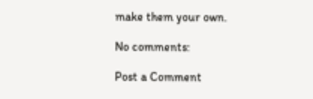make them your own.

No comments:

Post a Comment